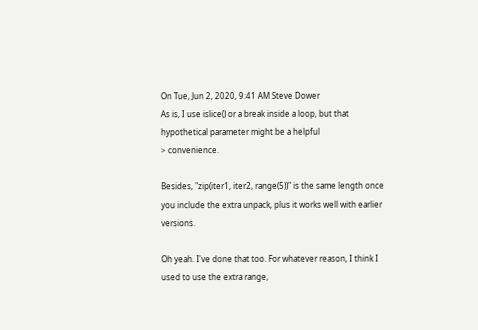On Tue, Jun 2, 2020, 9:41 AM Steve Dower
As is, I use islice() or a break inside a loop, but that hypothetical parameter might be a helpful
> convenience.

Besides, "zip(iter1, iter2, range(5))" is the same length once you include the extra unpack, plus it works well with earlier versions.

Oh yeah. I've done that too. For whatever reason, I think I used to use the extra range,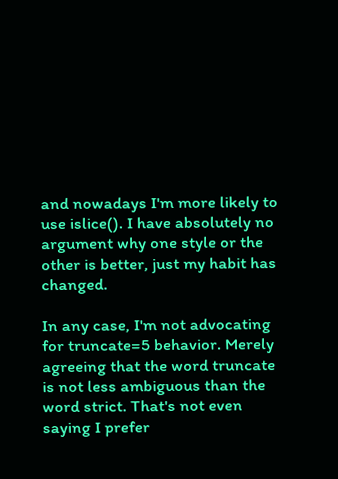and nowadays I'm more likely to use islice(). I have absolutely no argument why one style or the other is better, just my habit has changed.

In any case, I'm not advocating for truncate=5 behavior. Merely agreeing that the word truncate is not less ambiguous than the word strict. That's not even saying I prefer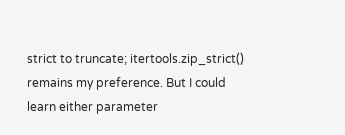strict to truncate; itertools.zip_strict() remains my preference. But I could learn either parameter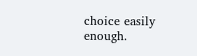choice easily enough.